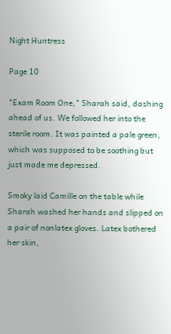Night Huntress

Page 10

"Exam Room One," Sharah said, dashing ahead of us. We followed her into the sterile room. It was painted a pale green, which was supposed to be soothing but just made me depressed.

Smoky laid Camille on the table while Sharah washed her hands and slipped on a pair of nonlatex gloves. Latex bothered her skin,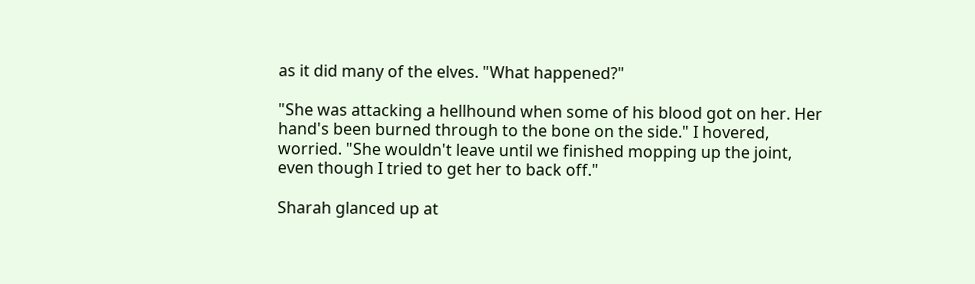as it did many of the elves. "What happened?"

"She was attacking a hellhound when some of his blood got on her. Her hand's been burned through to the bone on the side." I hovered, worried. "She wouldn't leave until we finished mopping up the joint, even though I tried to get her to back off."

Sharah glanced up at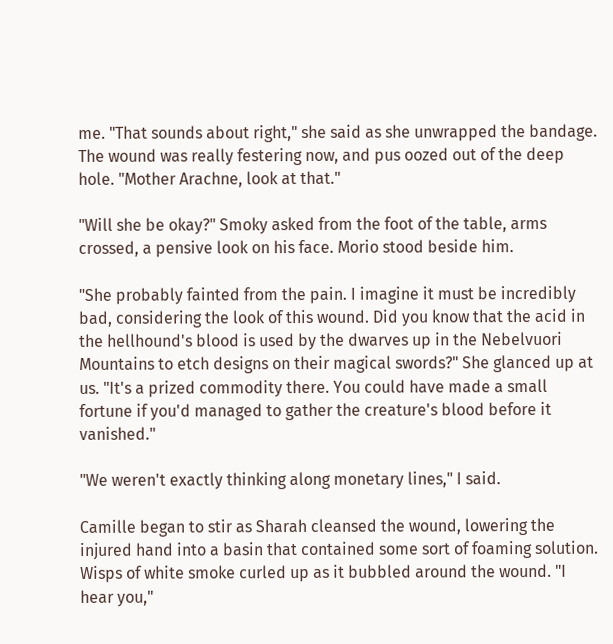me. "That sounds about right," she said as she unwrapped the bandage. The wound was really festering now, and pus oozed out of the deep hole. "Mother Arachne, look at that."

"Will she be okay?" Smoky asked from the foot of the table, arms crossed, a pensive look on his face. Morio stood beside him.

"She probably fainted from the pain. I imagine it must be incredibly bad, considering the look of this wound. Did you know that the acid in the hellhound's blood is used by the dwarves up in the Nebelvuori Mountains to etch designs on their magical swords?" She glanced up at us. "It's a prized commodity there. You could have made a small fortune if you'd managed to gather the creature's blood before it vanished."

"We weren't exactly thinking along monetary lines," I said.

Camille began to stir as Sharah cleansed the wound, lowering the injured hand into a basin that contained some sort of foaming solution. Wisps of white smoke curled up as it bubbled around the wound. "I hear you,"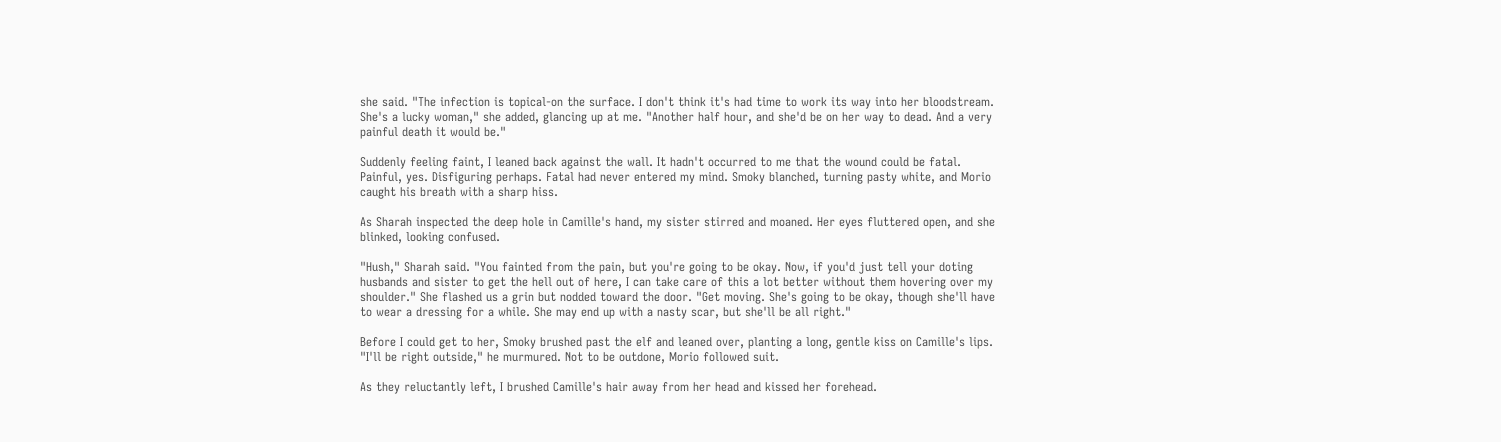she said. "The infection is topical-on the surface. I don't think it's had time to work its way into her bloodstream. She's a lucky woman," she added, glancing up at me. "Another half hour, and she'd be on her way to dead. And a very painful death it would be."

Suddenly feeling faint, I leaned back against the wall. It hadn't occurred to me that the wound could be fatal. Painful, yes. Disfiguring perhaps. Fatal had never entered my mind. Smoky blanched, turning pasty white, and Morio caught his breath with a sharp hiss.

As Sharah inspected the deep hole in Camille's hand, my sister stirred and moaned. Her eyes fluttered open, and she blinked, looking confused.

"Hush," Sharah said. "You fainted from the pain, but you're going to be okay. Now, if you'd just tell your doting husbands and sister to get the hell out of here, I can take care of this a lot better without them hovering over my shoulder." She flashed us a grin but nodded toward the door. "Get moving. She's going to be okay, though she'll have to wear a dressing for a while. She may end up with a nasty scar, but she'll be all right."

Before I could get to her, Smoky brushed past the elf and leaned over, planting a long, gentle kiss on Camille's lips. "I'll be right outside," he murmured. Not to be outdone, Morio followed suit.

As they reluctantly left, I brushed Camille's hair away from her head and kissed her forehead.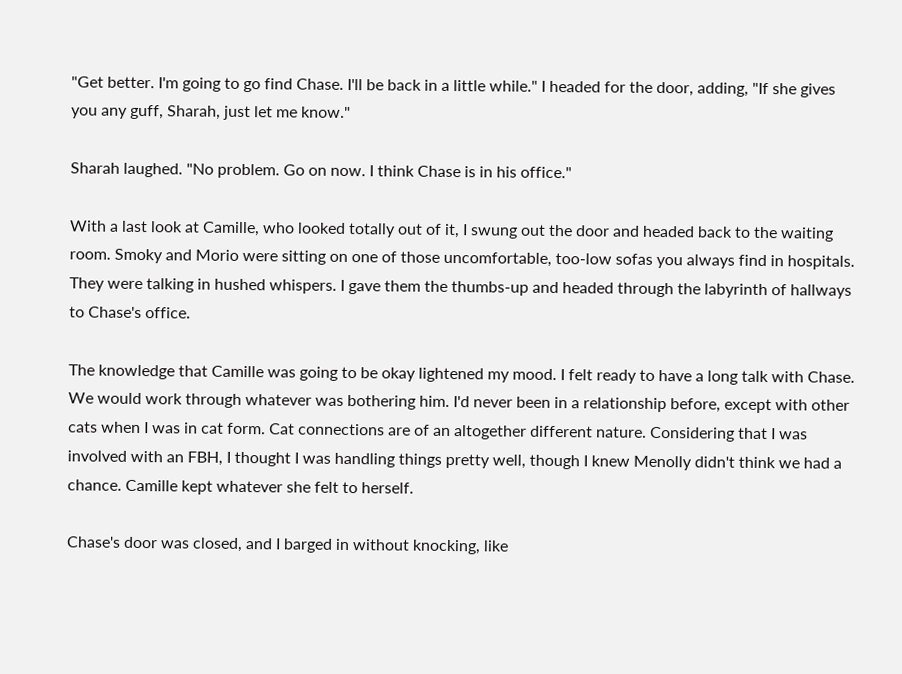"Get better. I'm going to go find Chase. I'll be back in a little while." I headed for the door, adding, "If she gives you any guff, Sharah, just let me know."

Sharah laughed. "No problem. Go on now. I think Chase is in his office."

With a last look at Camille, who looked totally out of it, I swung out the door and headed back to the waiting room. Smoky and Morio were sitting on one of those uncomfortable, too-low sofas you always find in hospitals. They were talking in hushed whispers. I gave them the thumbs-up and headed through the labyrinth of hallways to Chase's office.

The knowledge that Camille was going to be okay lightened my mood. I felt ready to have a long talk with Chase. We would work through whatever was bothering him. I'd never been in a relationship before, except with other cats when I was in cat form. Cat connections are of an altogether different nature. Considering that I was involved with an FBH, I thought I was handling things pretty well, though I knew Menolly didn't think we had a chance. Camille kept whatever she felt to herself.

Chase's door was closed, and I barged in without knocking, like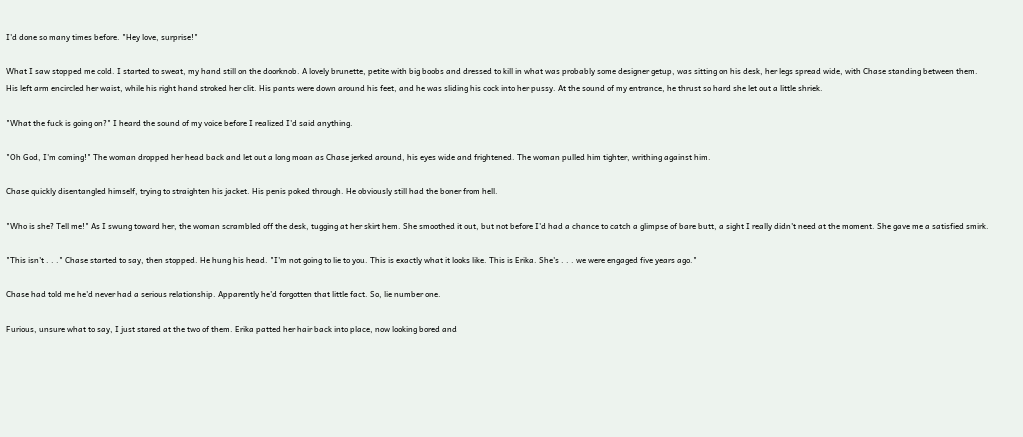I'd done so many times before. "Hey love, surprise!"

What I saw stopped me cold. I started to sweat, my hand still on the doorknob. A lovely brunette, petite with big boobs and dressed to kill in what was probably some designer getup, was sitting on his desk, her legs spread wide, with Chase standing between them. His left arm encircled her waist, while his right hand stroked her clit. His pants were down around his feet, and he was sliding his cock into her pussy. At the sound of my entrance, he thrust so hard she let out a little shriek.

"What the fuck is going on?" I heard the sound of my voice before I realized I'd said anything.

"Oh God, I'm coming!" The woman dropped her head back and let out a long moan as Chase jerked around, his eyes wide and frightened. The woman pulled him tighter, writhing against him.

Chase quickly disentangled himself, trying to straighten his jacket. His penis poked through. He obviously still had the boner from hell.

"Who is she? Tell me!" As I swung toward her, the woman scrambled off the desk, tugging at her skirt hem. She smoothed it out, but not before I'd had a chance to catch a glimpse of bare butt, a sight I really didn't need at the moment. She gave me a satisfied smirk.

"This isn't . . ." Chase started to say, then stopped. He hung his head. "I'm not going to lie to you. This is exactly what it looks like. This is Erika. She's . . . we were engaged five years ago."

Chase had told me he'd never had a serious relationship. Apparently he'd forgotten that little fact. So, lie number one.

Furious, unsure what to say, I just stared at the two of them. Erika patted her hair back into place, now looking bored and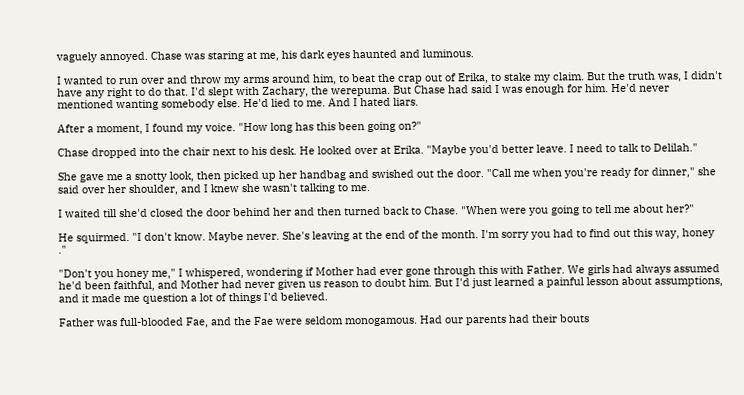vaguely annoyed. Chase was staring at me, his dark eyes haunted and luminous.

I wanted to run over and throw my arms around him, to beat the crap out of Erika, to stake my claim. But the truth was, I didn't have any right to do that. I'd slept with Zachary, the werepuma. But Chase had said I was enough for him. He'd never mentioned wanting somebody else. He'd lied to me. And I hated liars.

After a moment, I found my voice. "How long has this been going on?"

Chase dropped into the chair next to his desk. He looked over at Erika. "Maybe you'd better leave. I need to talk to Delilah."

She gave me a snotty look, then picked up her handbag and swished out the door. "Call me when you're ready for dinner," she said over her shoulder, and I knew she wasn't talking to me.

I waited till she'd closed the door behind her and then turned back to Chase. "When were you going to tell me about her?"

He squirmed. "I don't know. Maybe never. She's leaving at the end of the month. I'm sorry you had to find out this way, honey ."

"Don't you honey me," I whispered, wondering if Mother had ever gone through this with Father. We girls had always assumed he'd been faithful, and Mother had never given us reason to doubt him. But I'd just learned a painful lesson about assumptions, and it made me question a lot of things I'd believed.

Father was full-blooded Fae, and the Fae were seldom monogamous. Had our parents had their bouts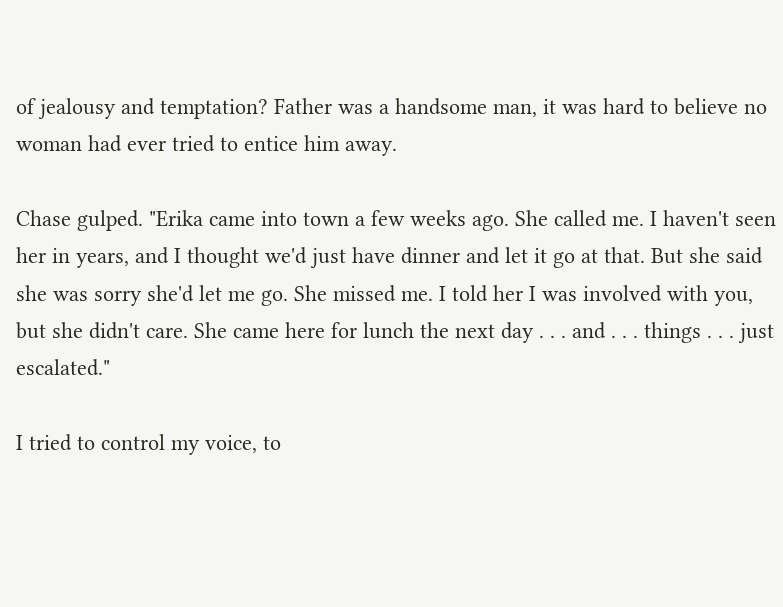of jealousy and temptation? Father was a handsome man, it was hard to believe no woman had ever tried to entice him away.

Chase gulped. "Erika came into town a few weeks ago. She called me. I haven't seen her in years, and I thought we'd just have dinner and let it go at that. But she said she was sorry she'd let me go. She missed me. I told her I was involved with you, but she didn't care. She came here for lunch the next day . . . and . . . things . . . just escalated."

I tried to control my voice, to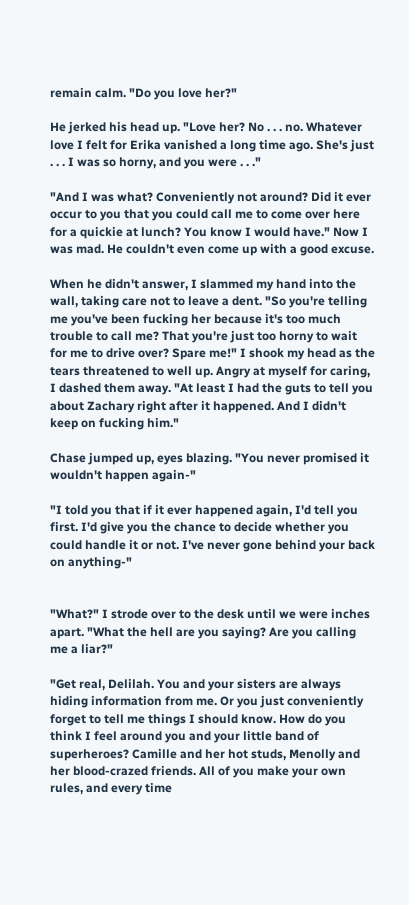remain calm. "Do you love her?"

He jerked his head up. "Love her? No . . . no. Whatever love I felt for Erika vanished a long time ago. She's just . . . I was so horny, and you were . . ."

"And I was what? Conveniently not around? Did it ever occur to you that you could call me to come over here for a quickie at lunch? You know I would have." Now I was mad. He couldn't even come up with a good excuse.

When he didn't answer, I slammed my hand into the wall, taking care not to leave a dent. "So you're telling me you've been fucking her because it's too much trouble to call me? That you're just too horny to wait for me to drive over? Spare me!" I shook my head as the tears threatened to well up. Angry at myself for caring, I dashed them away. "At least I had the guts to tell you about Zachary right after it happened. And I didn't keep on fucking him."

Chase jumped up, eyes blazing. "You never promised it wouldn't happen again-"

"I told you that if it ever happened again, I'd tell you first. I'd give you the chance to decide whether you could handle it or not. I've never gone behind your back on anything-"


"What?" I strode over to the desk until we were inches apart. "What the hell are you saying? Are you calling me a liar?"

"Get real, Delilah. You and your sisters are always hiding information from me. Or you just conveniently forget to tell me things I should know. How do you think I feel around you and your little band of superheroes? Camille and her hot studs, Menolly and her blood-crazed friends. All of you make your own rules, and every time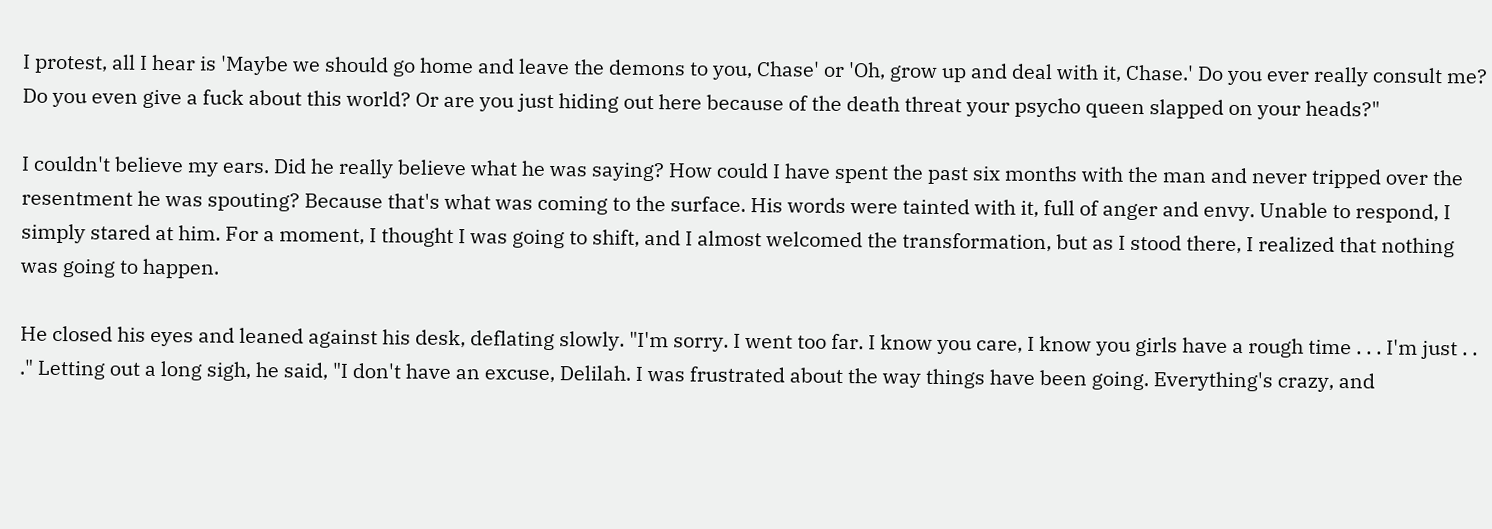I protest, all I hear is 'Maybe we should go home and leave the demons to you, Chase' or 'Oh, grow up and deal with it, Chase.' Do you ever really consult me? Do you even give a fuck about this world? Or are you just hiding out here because of the death threat your psycho queen slapped on your heads?"

I couldn't believe my ears. Did he really believe what he was saying? How could I have spent the past six months with the man and never tripped over the resentment he was spouting? Because that's what was coming to the surface. His words were tainted with it, full of anger and envy. Unable to respond, I simply stared at him. For a moment, I thought I was going to shift, and I almost welcomed the transformation, but as I stood there, I realized that nothing was going to happen.

He closed his eyes and leaned against his desk, deflating slowly. "I'm sorry. I went too far. I know you care, I know you girls have a rough time . . . I'm just . . ." Letting out a long sigh, he said, "I don't have an excuse, Delilah. I was frustrated about the way things have been going. Everything's crazy, and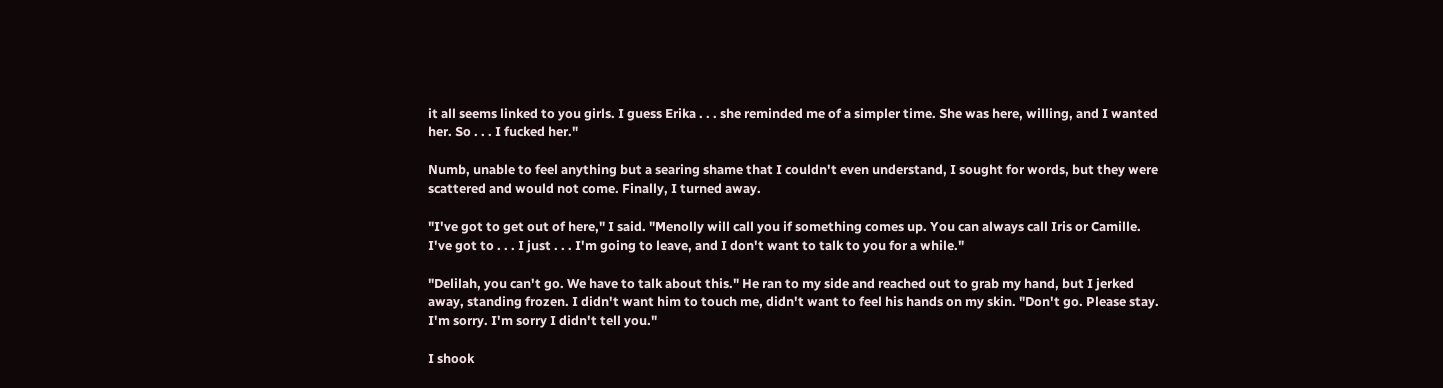it all seems linked to you girls. I guess Erika . . . she reminded me of a simpler time. She was here, willing, and I wanted her. So . . . I fucked her."

Numb, unable to feel anything but a searing shame that I couldn't even understand, I sought for words, but they were scattered and would not come. Finally, I turned away.

"I've got to get out of here," I said. "Menolly will call you if something comes up. You can always call Iris or Camille. I've got to . . . I just . . . I'm going to leave, and I don't want to talk to you for a while."

"Delilah, you can't go. We have to talk about this." He ran to my side and reached out to grab my hand, but I jerked away, standing frozen. I didn't want him to touch me, didn't want to feel his hands on my skin. "Don't go. Please stay. I'm sorry. I'm sorry I didn't tell you."

I shook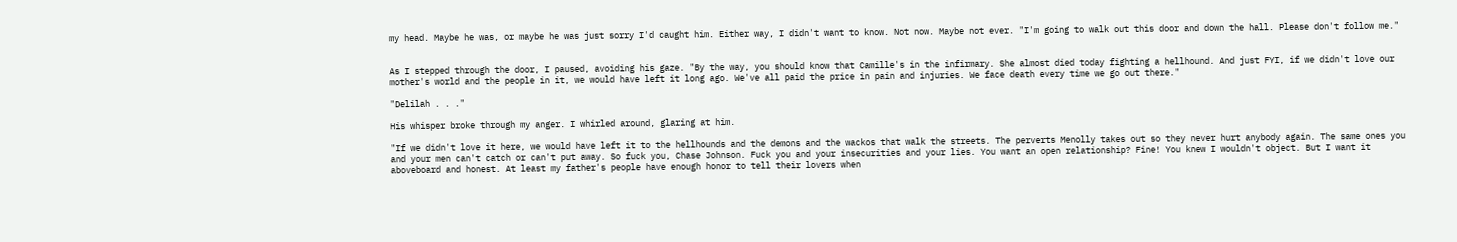my head. Maybe he was, or maybe he was just sorry I'd caught him. Either way, I didn't want to know. Not now. Maybe not ever. "I'm going to walk out this door and down the hall. Please don't follow me."


As I stepped through the door, I paused, avoiding his gaze. "By the way, you should know that Camille's in the infirmary. She almost died today fighting a hellhound. And just FYI, if we didn't love our mother's world and the people in it, we would have left it long ago. We've all paid the price in pain and injuries. We face death every time we go out there."

"Delilah . . ."

His whisper broke through my anger. I whirled around, glaring at him.

"If we didn't love it here, we would have left it to the hellhounds and the demons and the wackos that walk the streets. The perverts Menolly takes out so they never hurt anybody again. The same ones you and your men can't catch or can't put away. So fuck you, Chase Johnson. Fuck you and your insecurities and your lies. You want an open relationship? Fine! You knew I wouldn't object. But I want it aboveboard and honest. At least my father's people have enough honor to tell their lovers when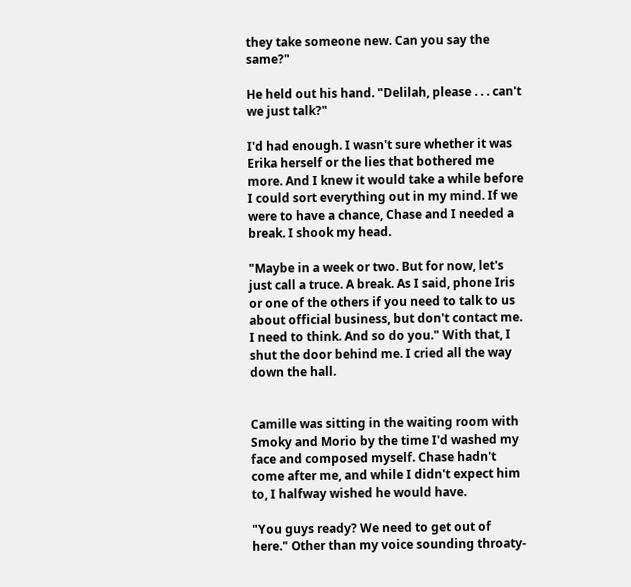they take someone new. Can you say the same?"

He held out his hand. "Delilah, please . . . can't we just talk?"

I'd had enough. I wasn't sure whether it was Erika herself or the lies that bothered me more. And I knew it would take a while before I could sort everything out in my mind. If we were to have a chance, Chase and I needed a break. I shook my head.

"Maybe in a week or two. But for now, let's just call a truce. A break. As I said, phone Iris or one of the others if you need to talk to us about official business, but don't contact me. I need to think. And so do you." With that, I shut the door behind me. I cried all the way down the hall.


Camille was sitting in the waiting room with Smoky and Morio by the time I'd washed my face and composed myself. Chase hadn't come after me, and while I didn't expect him to, I halfway wished he would have.

"You guys ready? We need to get out of here." Other than my voice sounding throaty-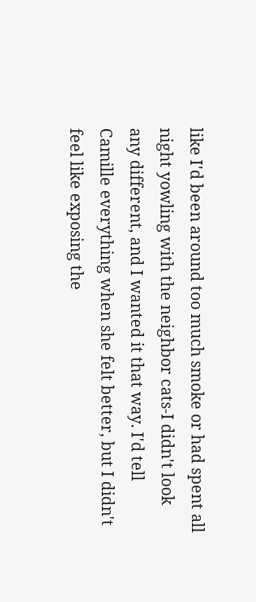like I'd been around too much smoke or had spent all night yowling with the neighbor cats-I didn't look any different, and I wanted it that way. I'd tell Camille everything when she felt better, but I didn't feel like exposing the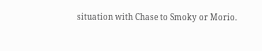situation with Chase to Smoky or Morio.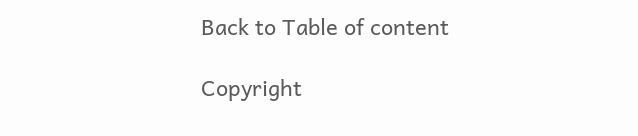Back to Table of content

Copyright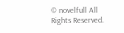© novelfull All Rights Reserved.